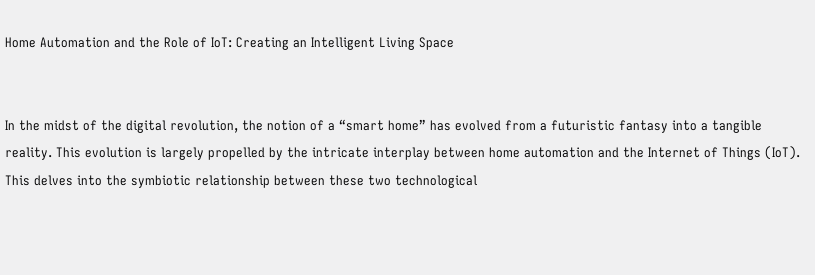Home Automation and the Role of IoT: Creating an Intelligent Living Space


In the midst of the digital revolution, the notion of a “smart home” has evolved from a futuristic fantasy into a tangible reality. This evolution is largely propelled by the intricate interplay between home automation and the Internet of Things (IoT). This delves into the symbiotic relationship between these two technological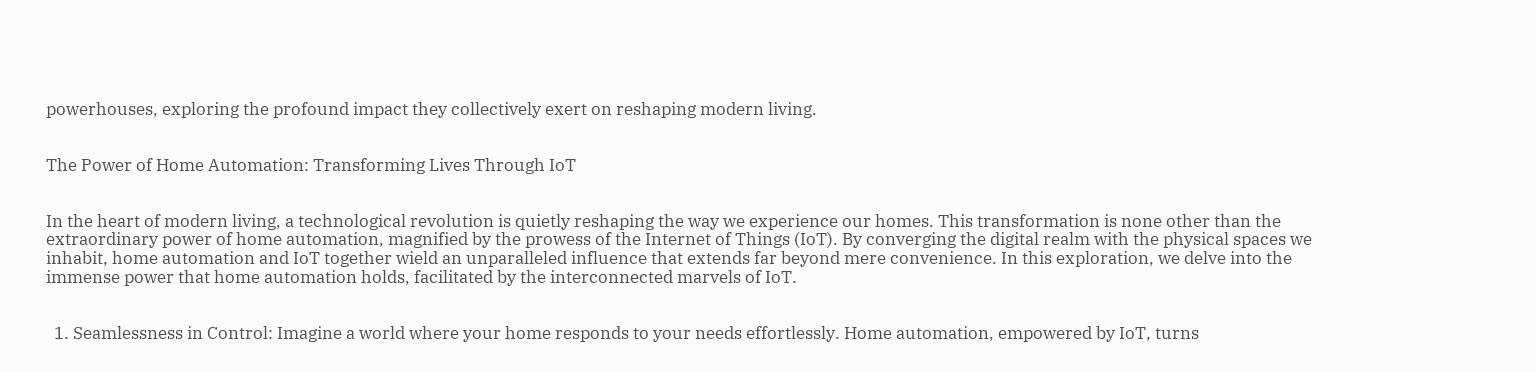powerhouses, exploring the profound impact they collectively exert on reshaping modern living.


The Power of Home Automation: Transforming Lives Through IoT


In the heart of modern living, a technological revolution is quietly reshaping the way we experience our homes. This transformation is none other than the extraordinary power of home automation, magnified by the prowess of the Internet of Things (IoT). By converging the digital realm with the physical spaces we inhabit, home automation and IoT together wield an unparalleled influence that extends far beyond mere convenience. In this exploration, we delve into the immense power that home automation holds, facilitated by the interconnected marvels of IoT.


  1. Seamlessness in Control: Imagine a world where your home responds to your needs effortlessly. Home automation, empowered by IoT, turns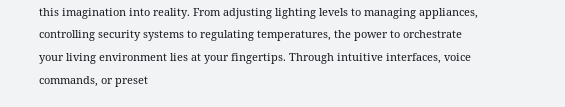this imagination into reality. From adjusting lighting levels to managing appliances, controlling security systems to regulating temperatures, the power to orchestrate your living environment lies at your fingertips. Through intuitive interfaces, voice commands, or preset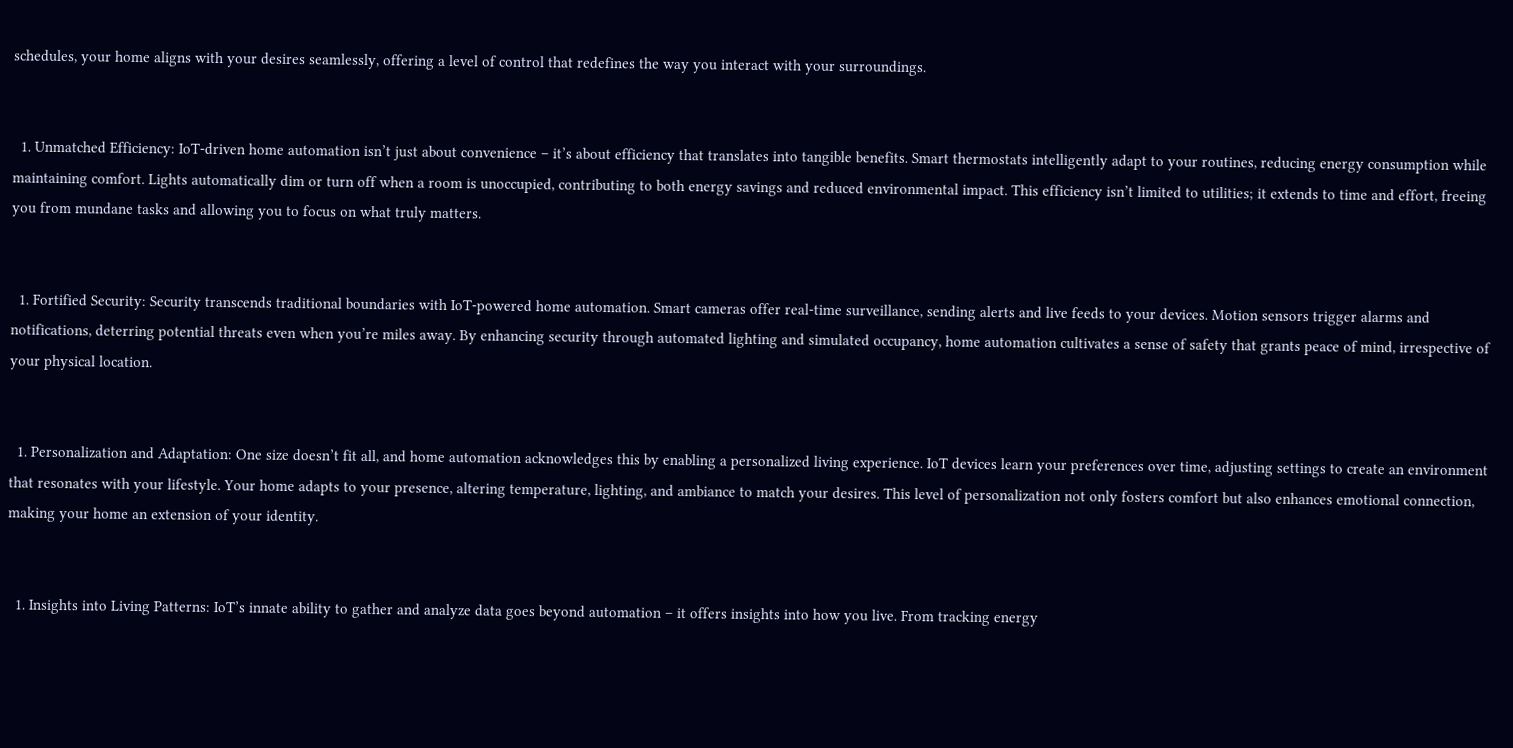schedules, your home aligns with your desires seamlessly, offering a level of control that redefines the way you interact with your surroundings.


  1. Unmatched Efficiency: IoT-driven home automation isn’t just about convenience – it’s about efficiency that translates into tangible benefits. Smart thermostats intelligently adapt to your routines, reducing energy consumption while maintaining comfort. Lights automatically dim or turn off when a room is unoccupied, contributing to both energy savings and reduced environmental impact. This efficiency isn’t limited to utilities; it extends to time and effort, freeing you from mundane tasks and allowing you to focus on what truly matters.


  1. Fortified Security: Security transcends traditional boundaries with IoT-powered home automation. Smart cameras offer real-time surveillance, sending alerts and live feeds to your devices. Motion sensors trigger alarms and notifications, deterring potential threats even when you’re miles away. By enhancing security through automated lighting and simulated occupancy, home automation cultivates a sense of safety that grants peace of mind, irrespective of your physical location.


  1. Personalization and Adaptation: One size doesn’t fit all, and home automation acknowledges this by enabling a personalized living experience. IoT devices learn your preferences over time, adjusting settings to create an environment that resonates with your lifestyle. Your home adapts to your presence, altering temperature, lighting, and ambiance to match your desires. This level of personalization not only fosters comfort but also enhances emotional connection, making your home an extension of your identity.


  1. Insights into Living Patterns: IoT’s innate ability to gather and analyze data goes beyond automation – it offers insights into how you live. From tracking energy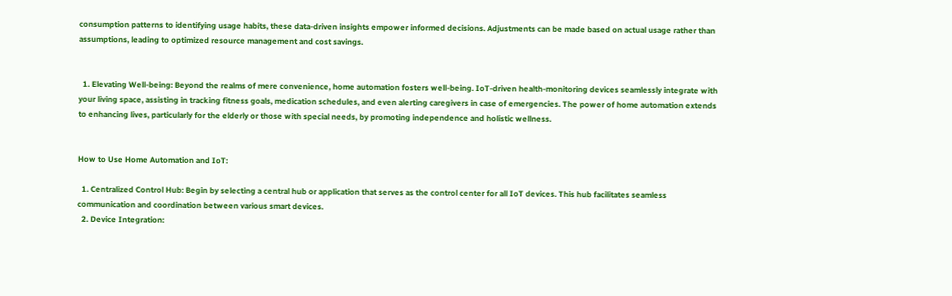consumption patterns to identifying usage habits, these data-driven insights empower informed decisions. Adjustments can be made based on actual usage rather than assumptions, leading to optimized resource management and cost savings.


  1. Elevating Well-being: Beyond the realms of mere convenience, home automation fosters well-being. IoT-driven health-monitoring devices seamlessly integrate with your living space, assisting in tracking fitness goals, medication schedules, and even alerting caregivers in case of emergencies. The power of home automation extends to enhancing lives, particularly for the elderly or those with special needs, by promoting independence and holistic wellness.


How to Use Home Automation and IoT:

  1. Centralized Control Hub: Begin by selecting a central hub or application that serves as the control center for all IoT devices. This hub facilitates seamless communication and coordination between various smart devices.
  2. Device Integration: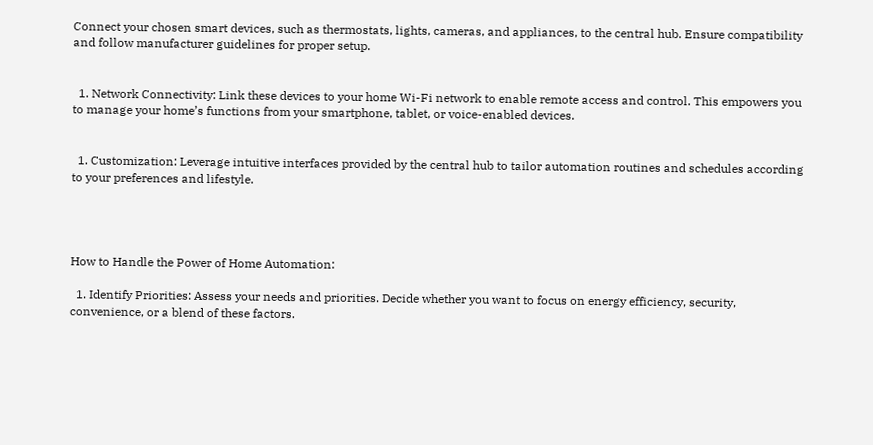Connect your chosen smart devices, such as thermostats, lights, cameras, and appliances, to the central hub. Ensure compatibility and follow manufacturer guidelines for proper setup.


  1. Network Connectivity: Link these devices to your home Wi-Fi network to enable remote access and control. This empowers you to manage your home’s functions from your smartphone, tablet, or voice-enabled devices.


  1. Customization: Leverage intuitive interfaces provided by the central hub to tailor automation routines and schedules according to your preferences and lifestyle.




How to Handle the Power of Home Automation:

  1. Identify Priorities: Assess your needs and priorities. Decide whether you want to focus on energy efficiency, security, convenience, or a blend of these factors.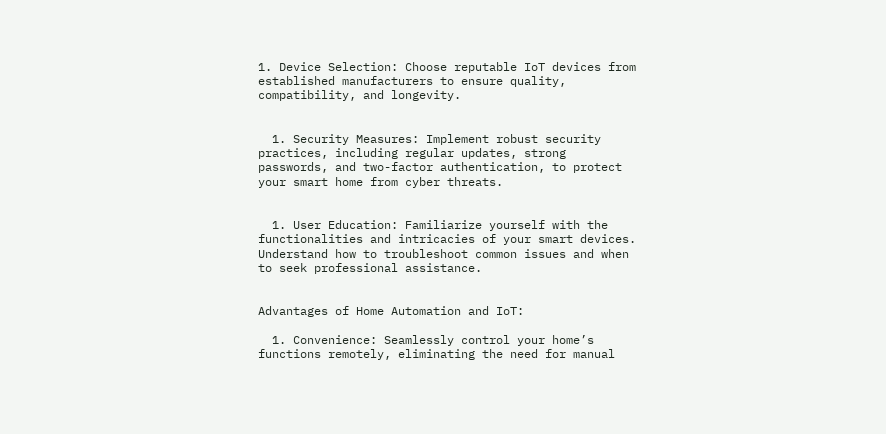1. Device Selection: Choose reputable IoT devices from established manufacturers to ensure quality, compatibility, and longevity.


  1. Security Measures: Implement robust security practices, including regular updates, strong passwords, and two-factor authentication, to protect your smart home from cyber threats.


  1. User Education: Familiarize yourself with the functionalities and intricacies of your smart devices. Understand how to troubleshoot common issues and when to seek professional assistance.


Advantages of Home Automation and IoT:

  1. Convenience: Seamlessly control your home’s functions remotely, eliminating the need for manual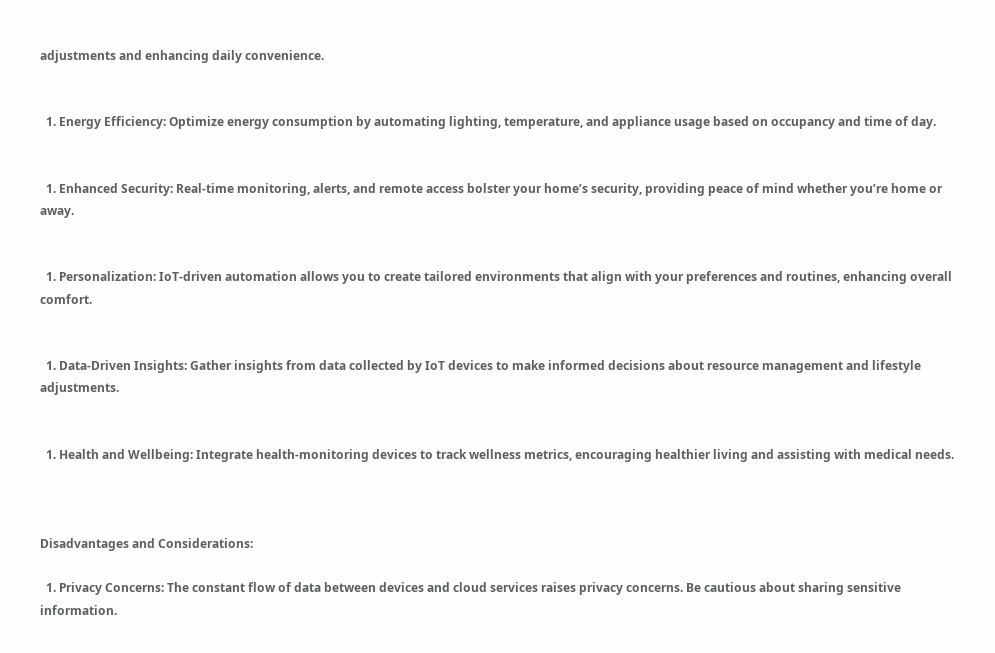adjustments and enhancing daily convenience.


  1. Energy Efficiency: Optimize energy consumption by automating lighting, temperature, and appliance usage based on occupancy and time of day.


  1. Enhanced Security: Real-time monitoring, alerts, and remote access bolster your home’s security, providing peace of mind whether you’re home or away.


  1. Personalization: IoT-driven automation allows you to create tailored environments that align with your preferences and routines, enhancing overall comfort.


  1. Data-Driven Insights: Gather insights from data collected by IoT devices to make informed decisions about resource management and lifestyle adjustments.


  1. Health and Wellbeing: Integrate health-monitoring devices to track wellness metrics, encouraging healthier living and assisting with medical needs.



Disadvantages and Considerations:

  1. Privacy Concerns: The constant flow of data between devices and cloud services raises privacy concerns. Be cautious about sharing sensitive information.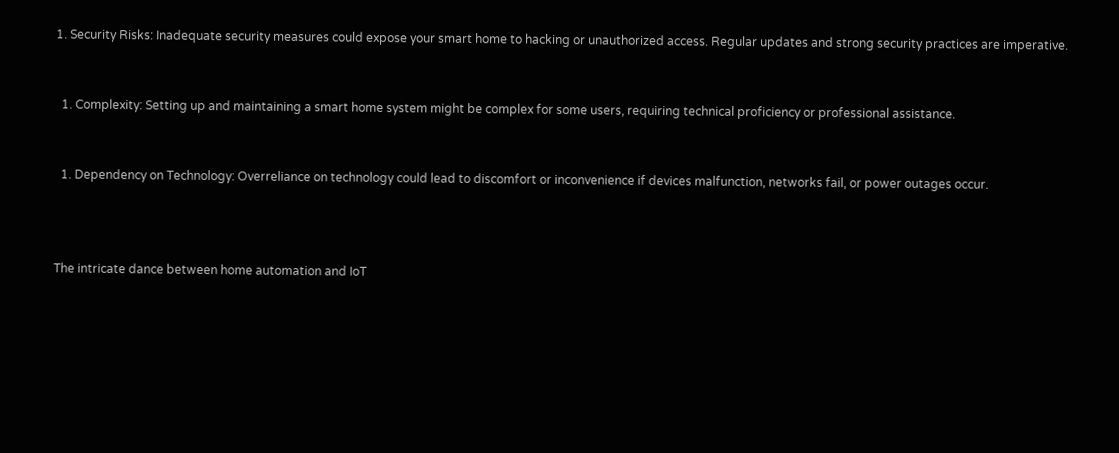1. Security Risks: Inadequate security measures could expose your smart home to hacking or unauthorized access. Regular updates and strong security practices are imperative.


  1. Complexity: Setting up and maintaining a smart home system might be complex for some users, requiring technical proficiency or professional assistance.


  1. Dependency on Technology: Overreliance on technology could lead to discomfort or inconvenience if devices malfunction, networks fail, or power outages occur.



The intricate dance between home automation and IoT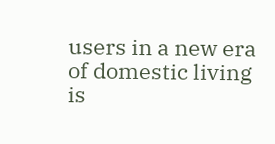users in a new era of domestic living is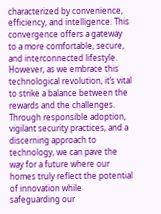characterized by convenience, efficiency, and intelligence. This convergence offers a gateway to a more comfortable, secure, and interconnected lifestyle. However, as we embrace this technological revolution, it’s vital to strike a balance between the rewards and the challenges. Through responsible adoption, vigilant security practices, and a discerning approach to technology, we can pave the way for a future where our homes truly reflect the potential of innovation while safeguarding our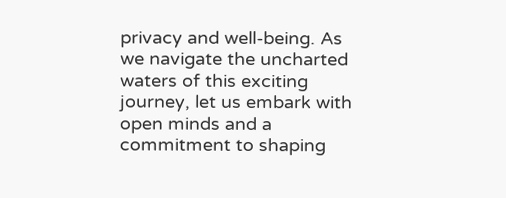privacy and well-being. As we navigate the uncharted waters of this exciting journey, let us embark with open minds and a commitment to shaping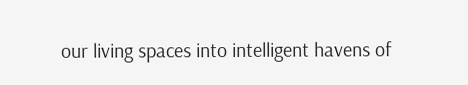our living spaces into intelligent havens of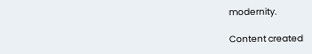modernity.

Content created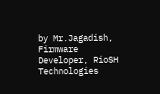by Mr.Jagadish, Firmware Developer, RioSH Technologies